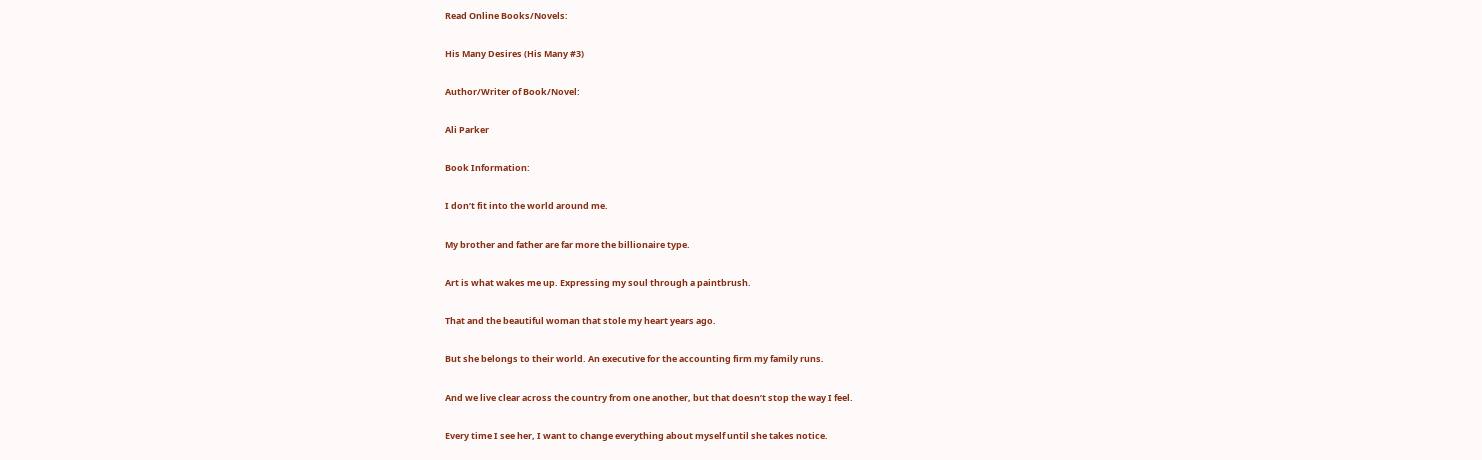Read Online Books/Novels:

His Many Desires (His Many #3)

Author/Writer of Book/Novel:

Ali Parker

Book Information:

I don’t fit into the world around me.

My brother and father are far more the billionaire type.

Art is what wakes me up. Expressing my soul through a paintbrush.

That and the beautiful woman that stole my heart years ago.

But she belongs to their world. An executive for the accounting firm my family runs.

And we live clear across the country from one another, but that doesn’t stop the way I feel.

Every time I see her, I want to change everything about myself until she takes notice.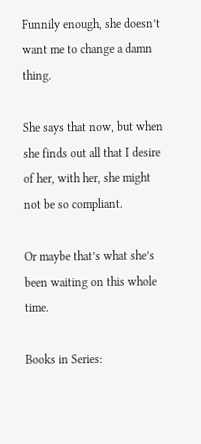Funnily enough, she doesn’t want me to change a damn thing.

She says that now, but when she finds out all that I desire of her, with her, she might not be so compliant.

Or maybe that’s what she’s been waiting on this whole time.

Books in Series: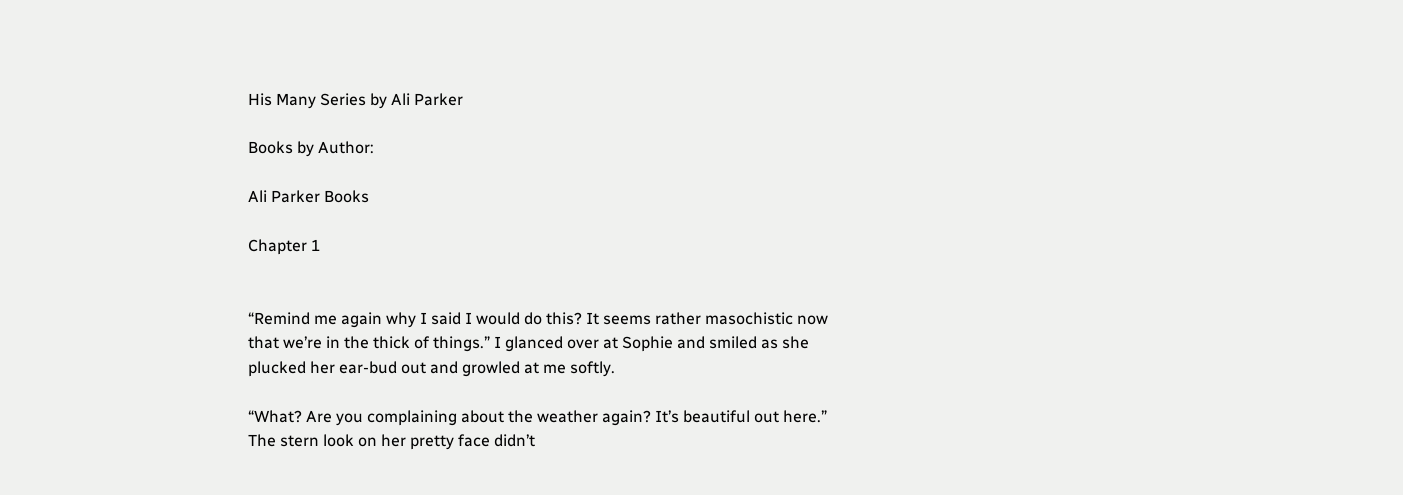His Many Series by Ali Parker

Books by Author:

Ali Parker Books

Chapter 1


“Remind me again why I said I would do this? It seems rather masochistic now that we’re in the thick of things.” I glanced over at Sophie and smiled as she plucked her ear-bud out and growled at me softly.

“What? Are you complaining about the weather again? It’s beautiful out here.” The stern look on her pretty face didn’t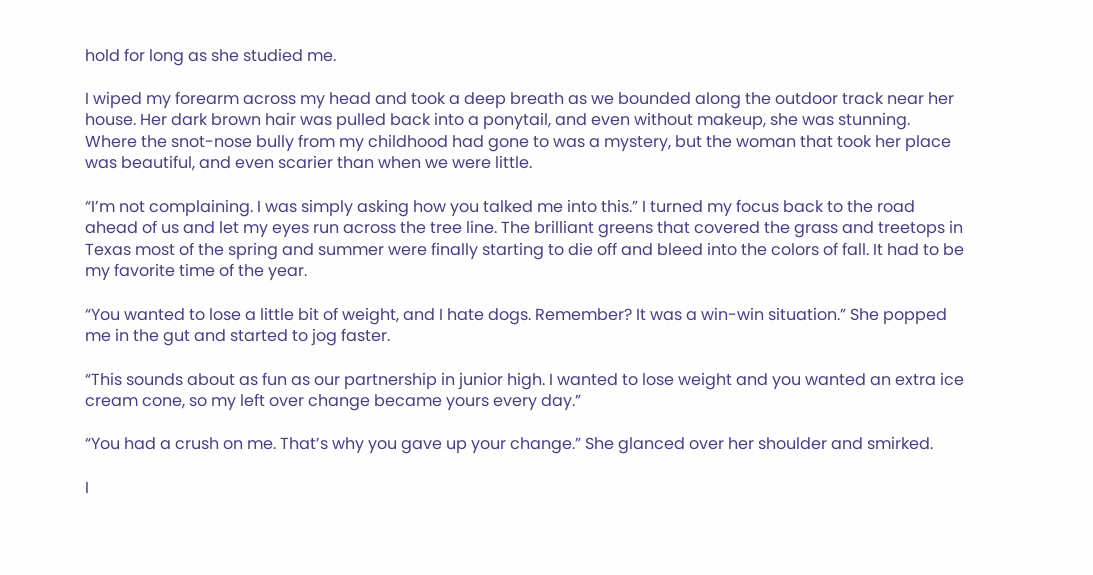hold for long as she studied me.

I wiped my forearm across my head and took a deep breath as we bounded along the outdoor track near her house. Her dark brown hair was pulled back into a ponytail, and even without makeup, she was stunning. Where the snot-nose bully from my childhood had gone to was a mystery, but the woman that took her place was beautiful, and even scarier than when we were little.

“I’m not complaining. I was simply asking how you talked me into this.” I turned my focus back to the road ahead of us and let my eyes run across the tree line. The brilliant greens that covered the grass and treetops in Texas most of the spring and summer were finally starting to die off and bleed into the colors of fall. It had to be my favorite time of the year.

“You wanted to lose a little bit of weight, and I hate dogs. Remember? It was a win-win situation.” She popped me in the gut and started to jog faster.

“This sounds about as fun as our partnership in junior high. I wanted to lose weight and you wanted an extra ice cream cone, so my left over change became yours every day.”

“You had a crush on me. That’s why you gave up your change.” She glanced over her shoulder and smirked.

I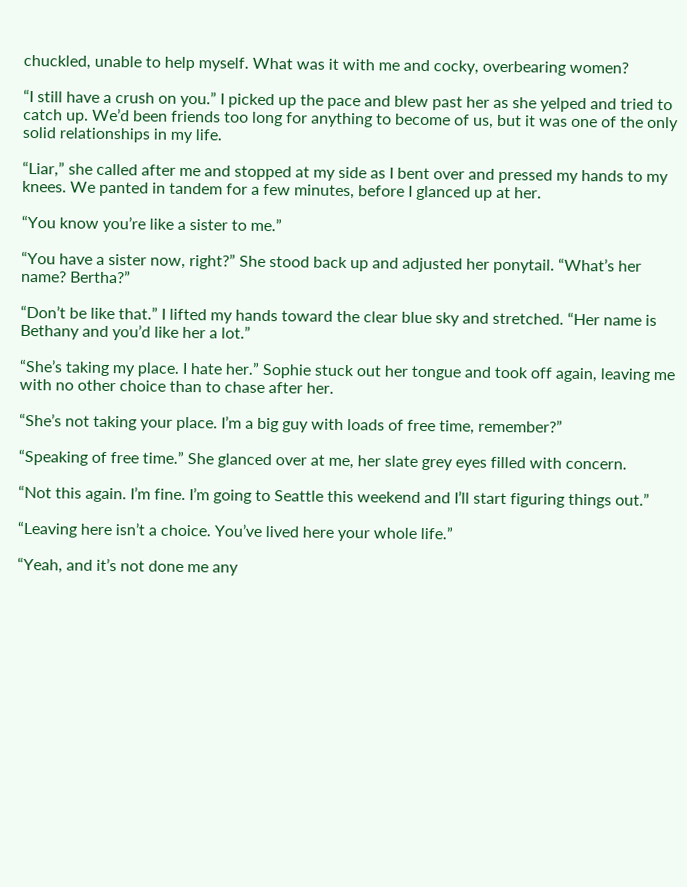chuckled, unable to help myself. What was it with me and cocky, overbearing women?

“I still have a crush on you.” I picked up the pace and blew past her as she yelped and tried to catch up. We’d been friends too long for anything to become of us, but it was one of the only solid relationships in my life.

“Liar,” she called after me and stopped at my side as I bent over and pressed my hands to my knees. We panted in tandem for a few minutes, before I glanced up at her.

“You know you’re like a sister to me.”

“You have a sister now, right?” She stood back up and adjusted her ponytail. “What’s her name? Bertha?”

“Don’t be like that.” I lifted my hands toward the clear blue sky and stretched. “Her name is Bethany and you’d like her a lot.”

“She’s taking my place. I hate her.” Sophie stuck out her tongue and took off again, leaving me with no other choice than to chase after her.

“She’s not taking your place. I’m a big guy with loads of free time, remember?”

“Speaking of free time.” She glanced over at me, her slate grey eyes filled with concern.

“Not this again. I’m fine. I’m going to Seattle this weekend and I’ll start figuring things out.”

“Leaving here isn’t a choice. You’ve lived here your whole life.”

“Yeah, and it’s not done me any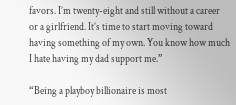favors. I’m twenty-eight and still without a career or a girlfriend. It’s time to start moving toward having something of my own. You know how much I hate having my dad support me.”

“Being a playboy billionaire is most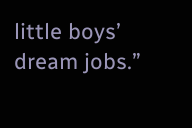little boys’ dream jobs.”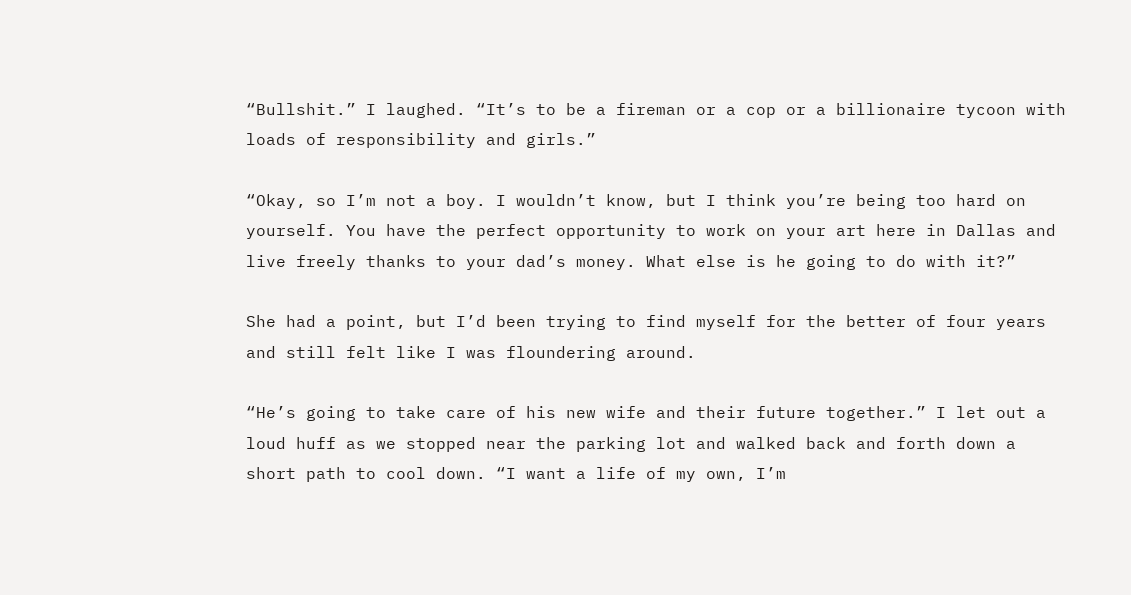“Bullshit.” I laughed. “It’s to be a fireman or a cop or a billionaire tycoon with loads of responsibility and girls.”

“Okay, so I’m not a boy. I wouldn’t know, but I think you’re being too hard on yourself. You have the perfect opportunity to work on your art here in Dallas and live freely thanks to your dad’s money. What else is he going to do with it?”

She had a point, but I’d been trying to find myself for the better of four years and still felt like I was floundering around.

“He’s going to take care of his new wife and their future together.” I let out a loud huff as we stopped near the parking lot and walked back and forth down a short path to cool down. “I want a life of my own, I’m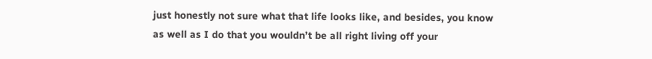just honestly not sure what that life looks like, and besides, you know as well as I do that you wouldn’t be all right living off your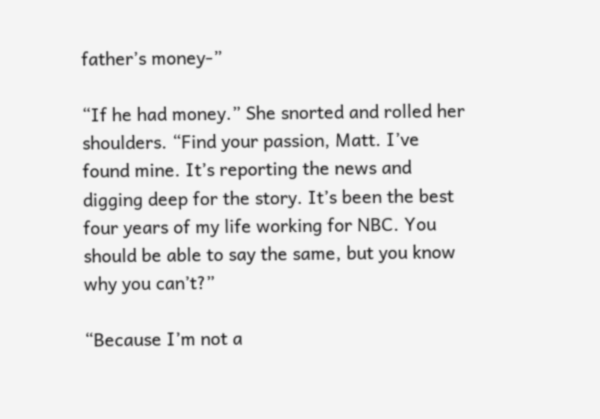father’s money-”

“If he had money.” She snorted and rolled her shoulders. “Find your passion, Matt. I’ve found mine. It’s reporting the news and digging deep for the story. It’s been the best four years of my life working for NBC. You should be able to say the same, but you know why you can’t?”

“Because I’m not a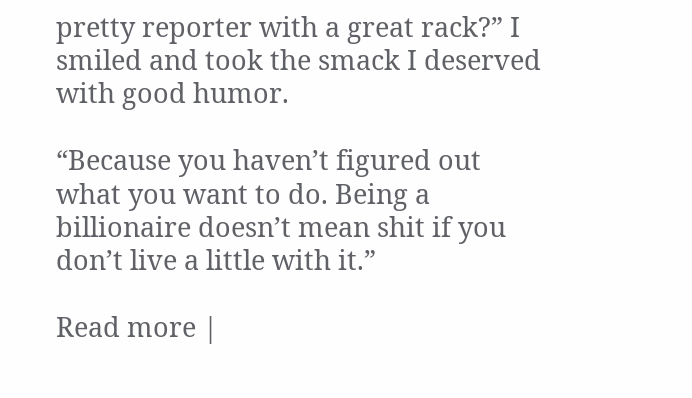pretty reporter with a great rack?” I smiled and took the smack I deserved with good humor.

“Because you haven’t figured out what you want to do. Being a billionaire doesn’t mean shit if you don’t live a little with it.”

Read more |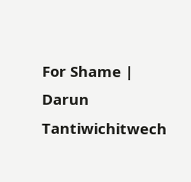For Shame | Darun Tantiwichitwech